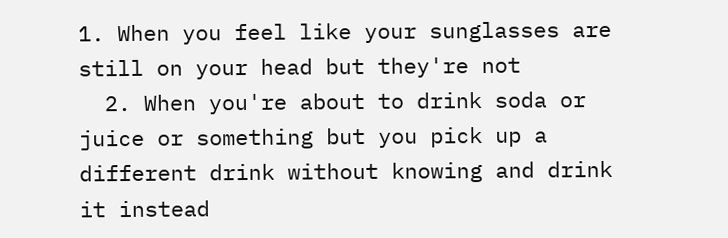1. When you feel like your sunglasses are still on your head but they're not
  2. When you're about to drink soda or juice or something but you pick up a different drink without knowing and drink it instead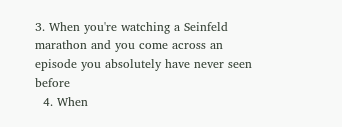3. When you're watching a Seinfeld marathon and you come across an episode you absolutely have never seen before
  4. When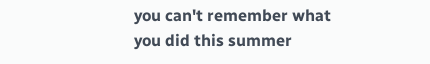you can't remember what you did this summer